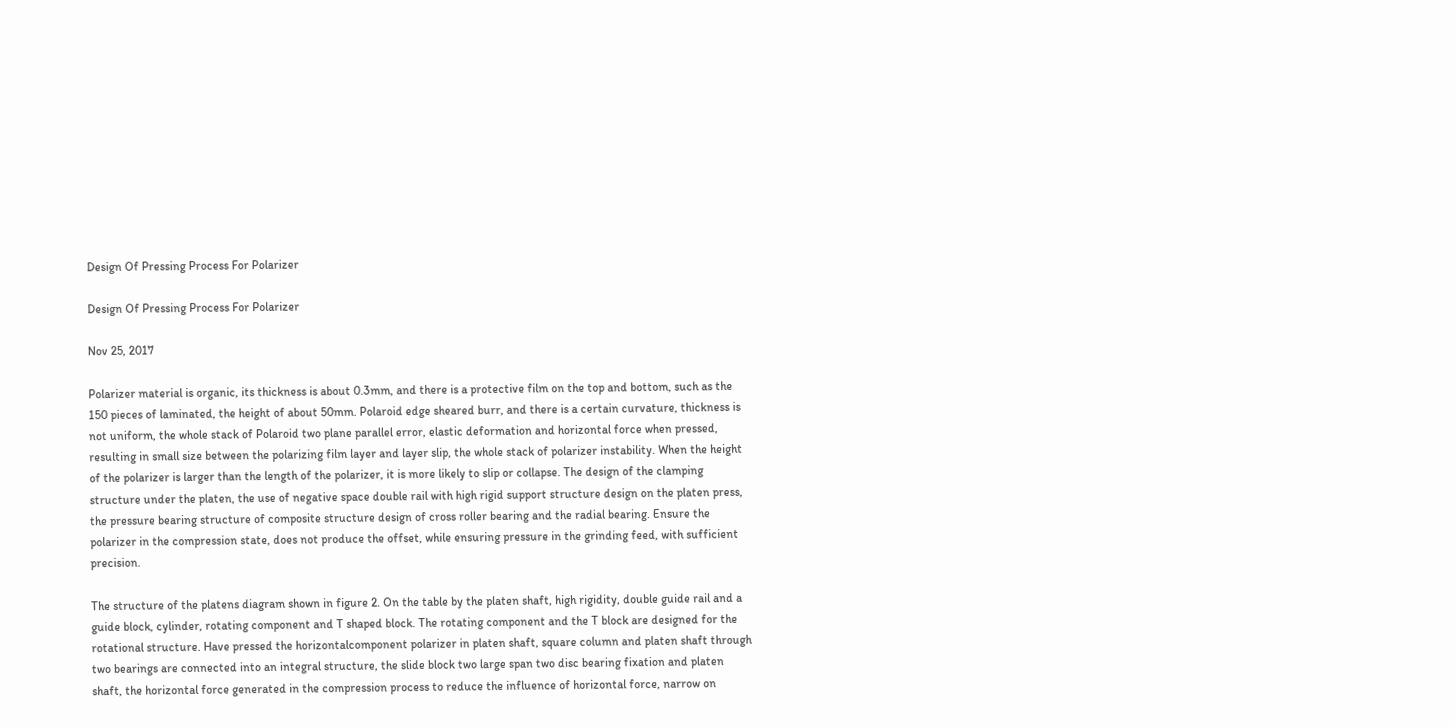Design Of Pressing Process For Polarizer

Design Of Pressing Process For Polarizer

Nov 25, 2017

Polarizer material is organic, its thickness is about 0.3mm, and there is a protective film on the top and bottom, such as the 150 pieces of laminated, the height of about 50mm. Polaroid edge sheared burr, and there is a certain curvature, thickness is not uniform, the whole stack of Polaroid two plane parallel error, elastic deformation and horizontal force when pressed, resulting in small size between the polarizing film layer and layer slip, the whole stack of polarizer instability. When the height of the polarizer is larger than the length of the polarizer, it is more likely to slip or collapse. The design of the clamping structure under the platen, the use of negative space double rail with high rigid support structure design on the platen press, the pressure bearing structure of composite structure design of cross roller bearing and the radial bearing. Ensure the polarizer in the compression state, does not produce the offset, while ensuring pressure in the grinding feed, with sufficient precision.

The structure of the platens diagram shown in figure 2. On the table by the platen shaft, high rigidity, double guide rail and a guide block, cylinder, rotating component and T shaped block. The rotating component and the T block are designed for the rotational structure. Have pressed the horizontalcomponent polarizer in platen shaft, square column and platen shaft through two bearings are connected into an integral structure, the slide block two large span two disc bearing fixation and platen shaft, the horizontal force generated in the compression process to reduce the influence of horizontal force, narrow on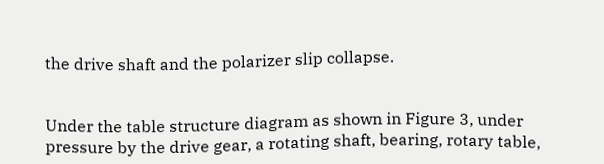the drive shaft and the polarizer slip collapse.


Under the table structure diagram as shown in Figure 3, under pressure by the drive gear, a rotating shaft, bearing, rotary table,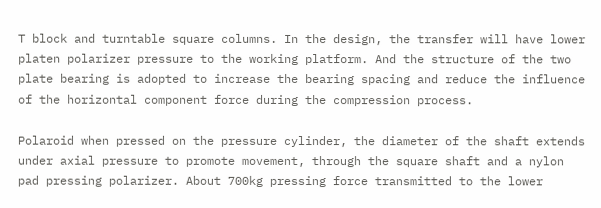T block and turntable square columns. In the design, the transfer will have lower platen polarizer pressure to the working platform. And the structure of the two plate bearing is adopted to increase the bearing spacing and reduce the influence of the horizontal component force during the compression process.

Polaroid when pressed on the pressure cylinder, the diameter of the shaft extends under axial pressure to promote movement, through the square shaft and a nylon pad pressing polarizer. About 700kg pressing force transmitted to the lower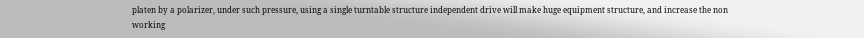platen by a polarizer, under such pressure, using a single turntable structure independent drive will make huge equipment structure, and increase the non working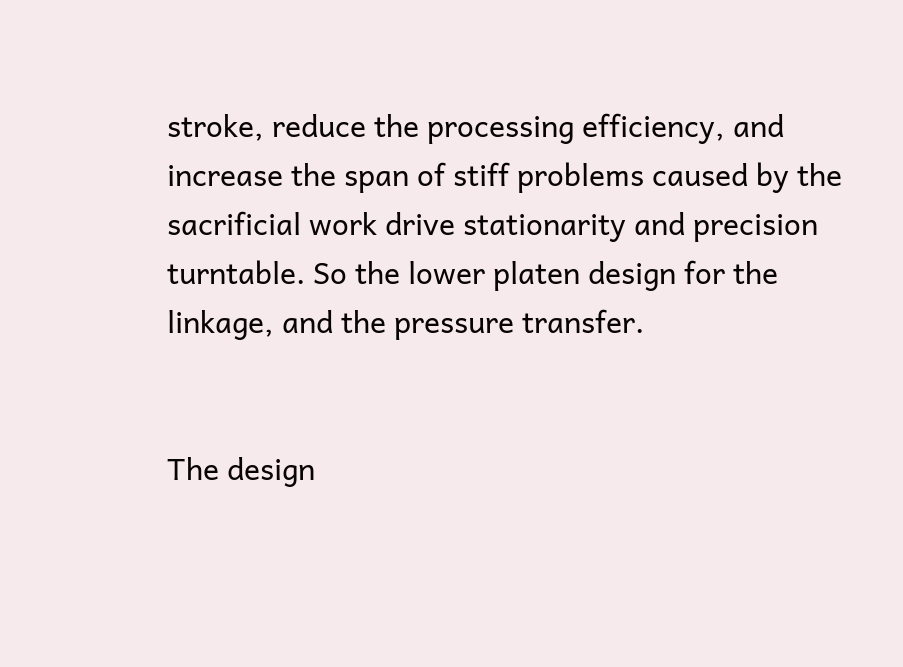stroke, reduce the processing efficiency, and increase the span of stiff problems caused by the sacrificial work drive stationarity and precision turntable. So the lower platen design for the linkage, and the pressure transfer.


The design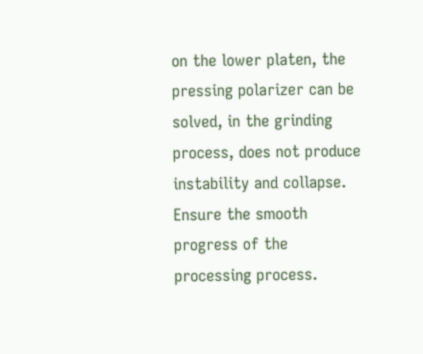on the lower platen, the pressing polarizer can be solved, in the grinding process, does not produce instability and collapse. Ensure the smooth progress of the processing process.